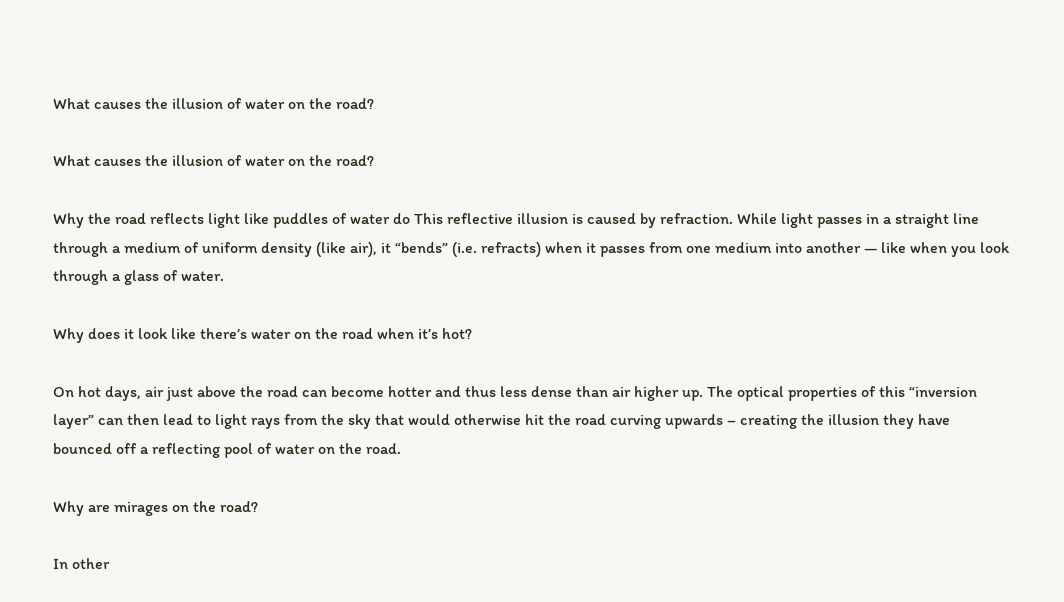What causes the illusion of water on the road?

What causes the illusion of water on the road?

Why the road reflects light like puddles of water do This reflective illusion is caused by refraction. While light passes in a straight line through a medium of uniform density (like air), it “bends” (i.e. refracts) when it passes from one medium into another — like when you look through a glass of water.

Why does it look like there’s water on the road when it’s hot?

On hot days, air just above the road can become hotter and thus less dense than air higher up. The optical properties of this “inversion layer” can then lead to light rays from the sky that would otherwise hit the road curving upwards – creating the illusion they have bounced off a reflecting pool of water on the road.

Why are mirages on the road?

In other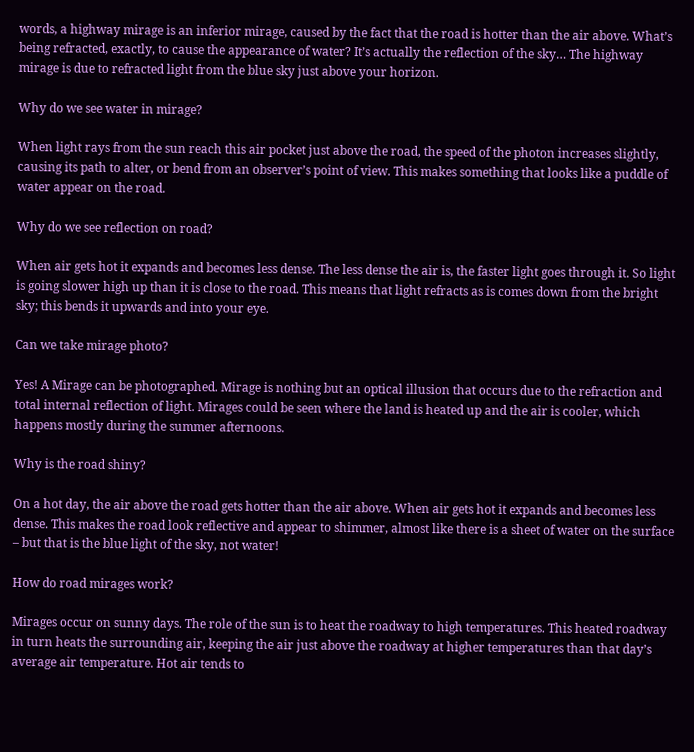words, a highway mirage is an inferior mirage, caused by the fact that the road is hotter than the air above. What’s being refracted, exactly, to cause the appearance of water? It’s actually the reflection of the sky… The highway mirage is due to refracted light from the blue sky just above your horizon.

Why do we see water in mirage?

When light rays from the sun reach this air pocket just above the road, the speed of the photon increases slightly, causing its path to alter, or bend from an observer’s point of view. This makes something that looks like a puddle of water appear on the road.

Why do we see reflection on road?

When air gets hot it expands and becomes less dense. The less dense the air is, the faster light goes through it. So light is going slower high up than it is close to the road. This means that light refracts as is comes down from the bright sky; this bends it upwards and into your eye.

Can we take mirage photo?

Yes! A Mirage can be photographed. Mirage is nothing but an optical illusion that occurs due to the refraction and total internal reflection of light. Mirages could be seen where the land is heated up and the air is cooler, which happens mostly during the summer afternoons.

Why is the road shiny?

On a hot day, the air above the road gets hotter than the air above. When air gets hot it expands and becomes less dense. This makes the road look reflective and appear to shimmer, almost like there is a sheet of water on the surface – but that is the blue light of the sky, not water!

How do road mirages work?

Mirages occur on sunny days. The role of the sun is to heat the roadway to high temperatures. This heated roadway in turn heats the surrounding air, keeping the air just above the roadway at higher temperatures than that day’s average air temperature. Hot air tends to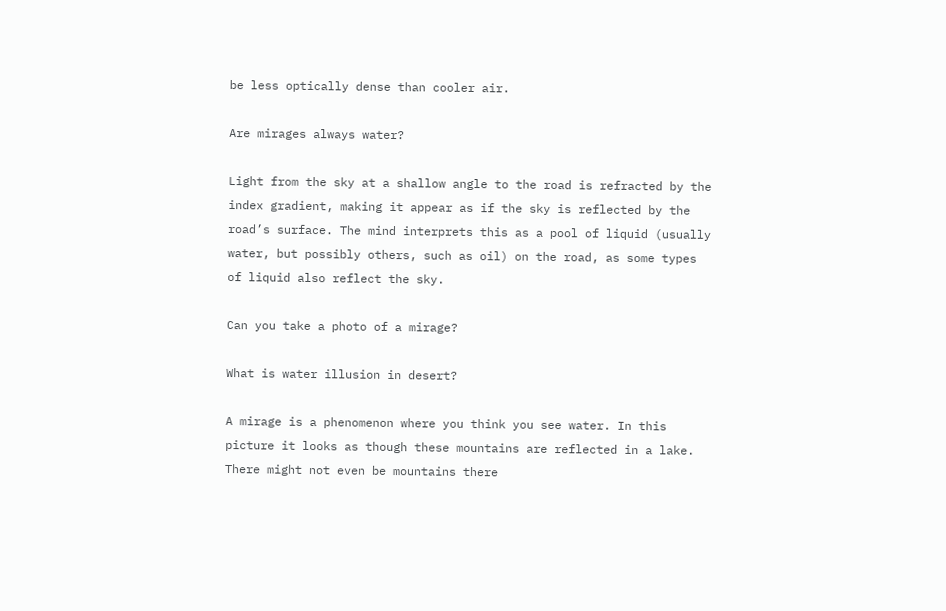be less optically dense than cooler air.

Are mirages always water?

Light from the sky at a shallow angle to the road is refracted by the index gradient, making it appear as if the sky is reflected by the road’s surface. The mind interprets this as a pool of liquid (usually water, but possibly others, such as oil) on the road, as some types of liquid also reflect the sky.

Can you take a photo of a mirage?

What is water illusion in desert?

A mirage is a phenomenon where you think you see water. In this picture it looks as though these mountains are reflected in a lake. There might not even be mountains there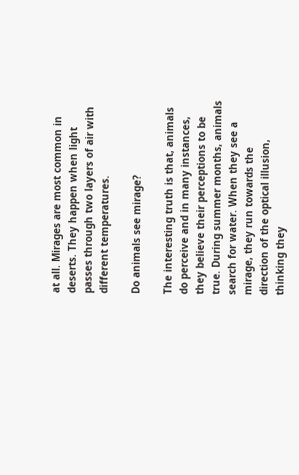at all. Mirages are most common in deserts. They happen when light passes through two layers of air with different temperatures.

Do animals see mirage?

The interesting truth is that, animals do perceive and in many instances, they believe their perceptions to be true. During summer months, animals search for water. When they see a mirage, they run towards the direction of the optical illusion, thinking they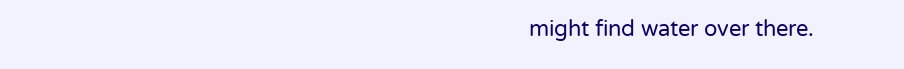might find water over there.